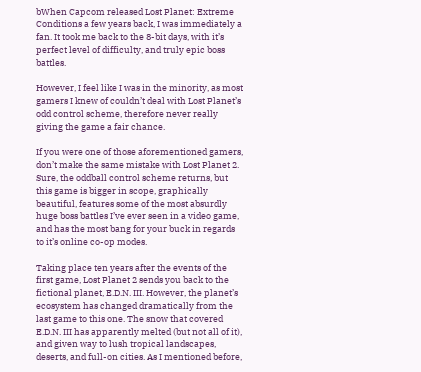bWhen Capcom released Lost Planet: Extreme Conditions a few years back, I was immediately a fan. It took me back to the 8-bit days, with it’s perfect level of difficulty, and truly epic boss battles.

However, I feel like I was in the minority, as most gamers I knew of couldn’t deal with Lost Planet’s odd control scheme, therefore never really giving the game a fair chance.

If you were one of those aforementioned gamers, don’t make the same mistake with Lost Planet 2. Sure, the oddball control scheme returns, but this game is bigger in scope, graphically beautiful, features some of the most absurdly huge boss battles I’ve ever seen in a video game, and has the most bang for your buck in regards to it’s online co-op modes.

Taking place ten years after the events of the first game, Lost Planet 2 sends you back to the fictional planet, E.D.N. III. However, the planet’s ecosystem has changed dramatically from the last game to this one. The snow that covered E.D.N. III has apparently melted (but not all of it), and given way to lush tropical landscapes, deserts, and full-on cities. As I mentioned before,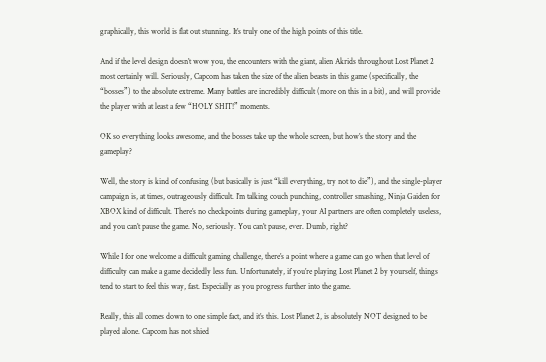graphically, this world is flat out stunning. It’s truly one of the high points of this title.

And if the level design doesn’t wow you, the encounters with the giant, alien Akrids throughout Lost Planet 2 most certainly will. Seriously, Capcom has taken the size of the alien beasts in this game (specifically, the “bosses”) to the absolute extreme. Many battles are incredibly difficult (more on this in a bit), and will provide the player with at least a few “HOLY SHIT!” moments.

OK so everything looks awesome, and the bosses take up the whole screen, but how’s the story and the gameplay?

Well, the story is kind of confusing (but basically is just “kill everything, try not to die”), and the single-player campaign is, at times, outrageously difficult. I’m talking couch punching, controller smashing, Ninja Gaiden for XBOX kind of difficult. There’s no checkpoints during gameplay, your AI partners are often completely useless, and you can’t pause the game. No, seriously. You can’t pause, ever. Dumb, right?

While I for one welcome a difficult gaming challenge, there’s a point where a game can go when that level of difficulty can make a game decidedly less fun. Unfortunately, if you’re playing Lost Planet 2 by yourself, things tend to start to feel this way, fast. Especially as you progress further into the game.

Really, this all comes down to one simple fact, and it’s this. Lost Planet 2, is absolutely NOT designed to be played alone. Capcom has not shied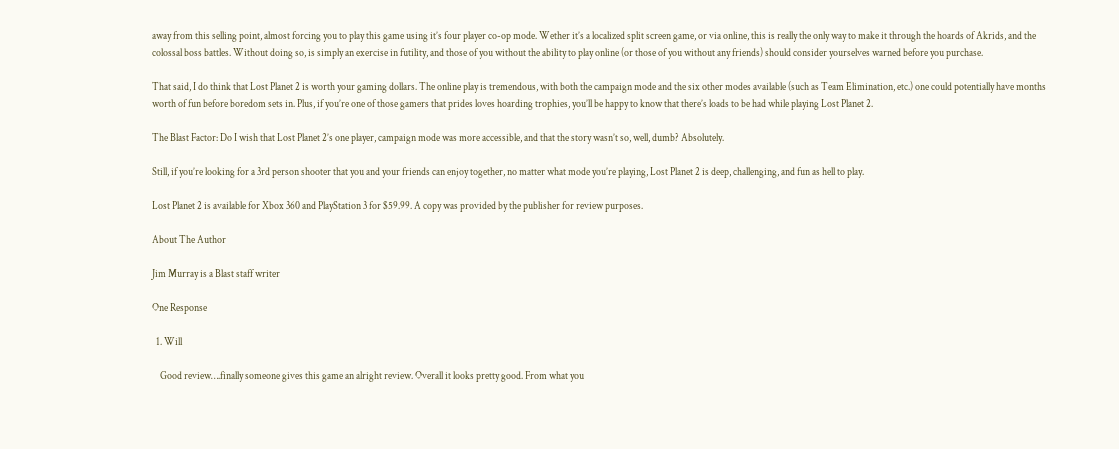away from this selling point, almost forcing you to play this game using it’s four player co-op mode. Wether it’s a localized split screen game, or via online, this is really the only way to make it through the hoards of Akrids, and the colossal boss battles. Without doing so, is simply an exercise in futility, and those of you without the ability to play online (or those of you without any friends) should consider yourselves warned before you purchase.

That said, I do think that Lost Planet 2 is worth your gaming dollars. The online play is tremendous, with both the campaign mode and the six other modes available (such as Team Elimination, etc.) one could potentially have months worth of fun before boredom sets in. Plus, if you’re one of those gamers that prides loves hoarding trophies, you’ll be happy to know that there’s loads to be had while playing Lost Planet 2.

The Blast Factor: Do I wish that Lost Planet 2’s one player, campaign mode was more accessible, and that the story wasn’t so, well, dumb? Absolutely.

Still, if you’re looking for a 3rd person shooter that you and your friends can enjoy together, no matter what mode you’re playing, Lost Planet 2 is deep, challenging, and fun as hell to play.

Lost Planet 2 is available for Xbox 360 and PlayStation 3 for $59.99. A copy was provided by the publisher for review purposes.

About The Author

Jim Murray is a Blast staff writer

One Response

  1. Will

    Good review….finally someone gives this game an alright review. Overall it looks pretty good. From what you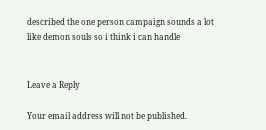described the one person campaign sounds a lot like demon souls so i think i can handle


Leave a Reply

Your email address will not be published.